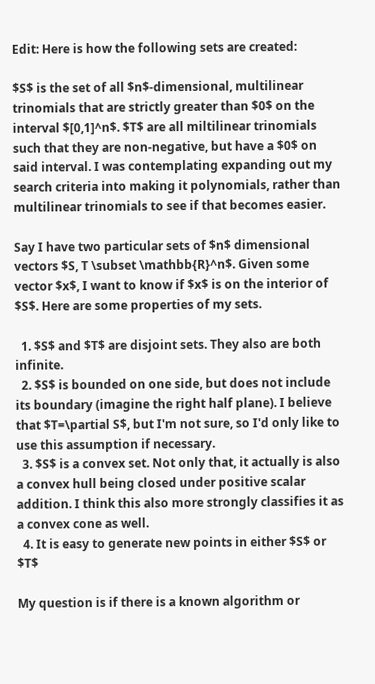Edit: Here is how the following sets are created:

$S$ is the set of all $n$-dimensional, multilinear trinomials that are strictly greater than $0$ on the interval $[0,1]^n$. $T$ are all miltilinear trinomials such that they are non-negative, but have a $0$ on said interval. I was contemplating expanding out my search criteria into making it polynomials, rather than multilinear trinomials to see if that becomes easier.

Say I have two particular sets of $n$ dimensional vectors $S, T \subset \mathbb{R}^n$. Given some vector $x$, I want to know if $x$ is on the interior of $S$. Here are some properties of my sets.

  1. $S$ and $T$ are disjoint sets. They also are both infinite.
  2. $S$ is bounded on one side, but does not include its boundary (imagine the right half plane). I believe that $T=\partial S$, but I'm not sure, so I'd only like to use this assumption if necessary.
  3. $S$ is a convex set. Not only that, it actually is also a convex hull being closed under positive scalar addition. I think this also more strongly classifies it as a convex cone as well.
  4. It is easy to generate new points in either $S$ or $T$

My question is if there is a known algorithm or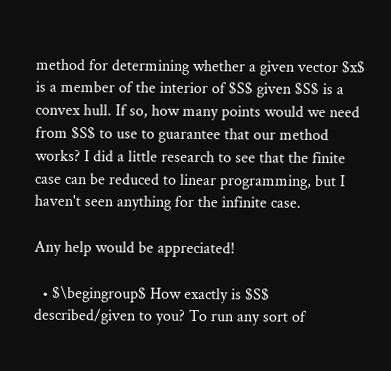method for determining whether a given vector $x$ is a member of the interior of $S$ given $S$ is a convex hull. If so, how many points would we need from $S$ to use to guarantee that our method works? I did a little research to see that the finite case can be reduced to linear programming, but I haven't seen anything for the infinite case.

Any help would be appreciated!

  • $\begingroup$ How exactly is $S$ described/given to you? To run any sort of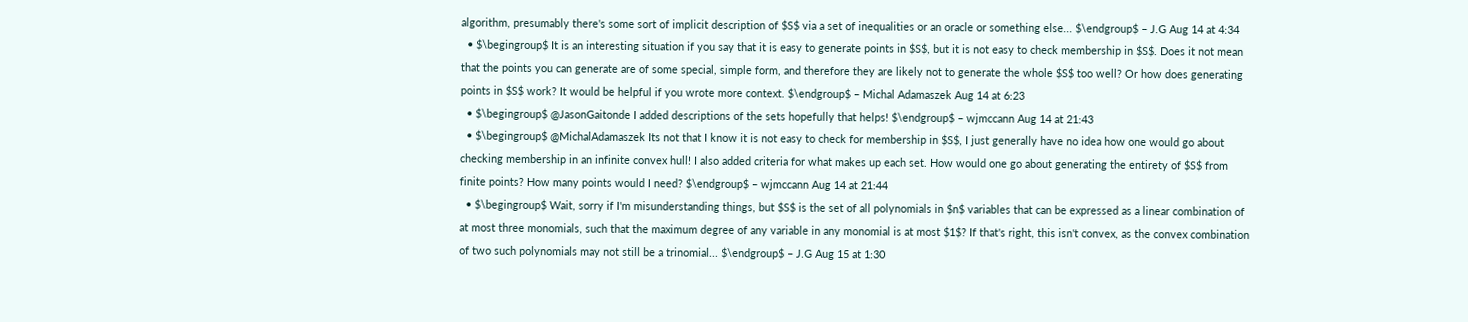algorithm, presumably there's some sort of implicit description of $S$ via a set of inequalities or an oracle or something else... $\endgroup$ – J.G Aug 14 at 4:34
  • $\begingroup$ It is an interesting situation if you say that it is easy to generate points in $S$, but it is not easy to check membership in $S$. Does it not mean that the points you can generate are of some special, simple form, and therefore they are likely not to generate the whole $S$ too well? Or how does generating points in $S$ work? It would be helpful if you wrote more context. $\endgroup$ – Michal Adamaszek Aug 14 at 6:23
  • $\begingroup$ @JasonGaitonde I added descriptions of the sets hopefully that helps! $\endgroup$ – wjmccann Aug 14 at 21:43
  • $\begingroup$ @MichalAdamaszek Its not that I know it is not easy to check for membership in $S$, I just generally have no idea how one would go about checking membership in an infinite convex hull! I also added criteria for what makes up each set. How would one go about generating the entirety of $S$ from finite points? How many points would I need? $\endgroup$ – wjmccann Aug 14 at 21:44
  • $\begingroup$ Wait, sorry if I'm misunderstanding things, but $S$ is the set of all polynomials in $n$ variables that can be expressed as a linear combination of at most three monomials, such that the maximum degree of any variable in any monomial is at most $1$? If that's right, this isn't convex, as the convex combination of two such polynomials may not still be a trinomial... $\endgroup$ – J.G Aug 15 at 1:30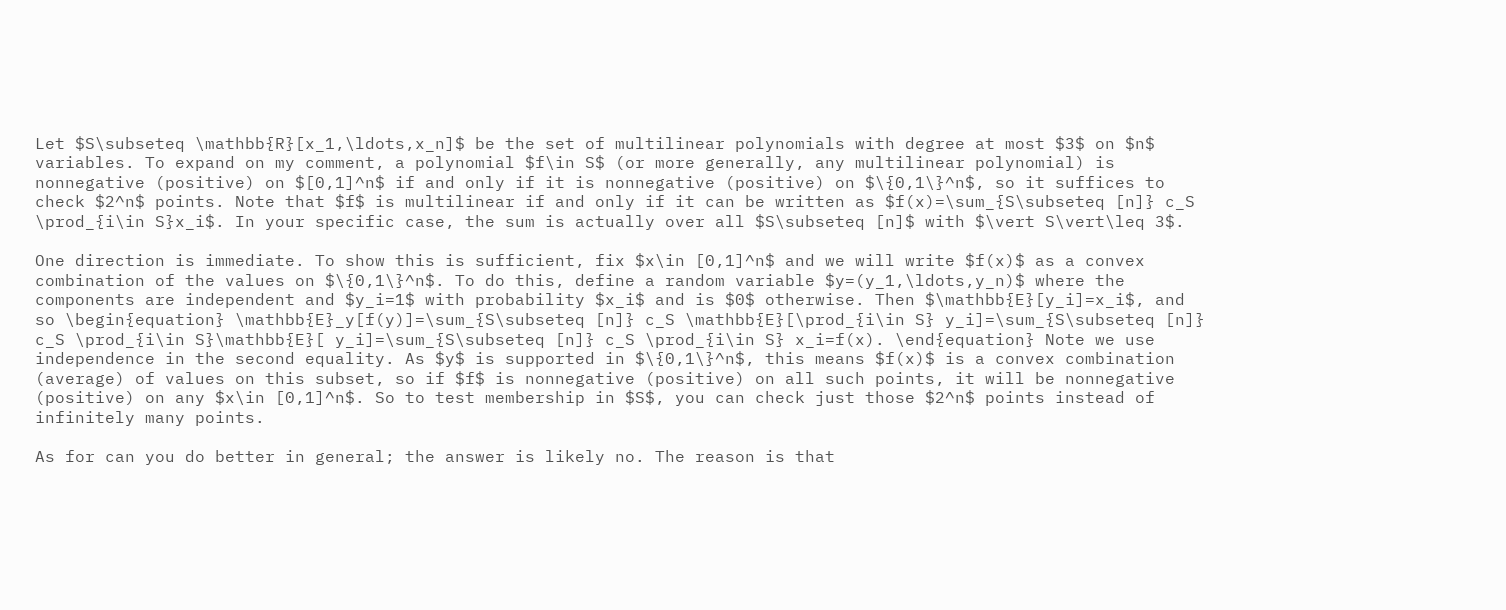Let $S\subseteq \mathbb{R}[x_1,\ldots,x_n]$ be the set of multilinear polynomials with degree at most $3$ on $n$ variables. To expand on my comment, a polynomial $f\in S$ (or more generally, any multilinear polynomial) is nonnegative (positive) on $[0,1]^n$ if and only if it is nonnegative (positive) on $\{0,1\}^n$, so it suffices to check $2^n$ points. Note that $f$ is multilinear if and only if it can be written as $f(x)=\sum_{S\subseteq [n]} c_S \prod_{i\in S}x_i$. In your specific case, the sum is actually over all $S\subseteq [n]$ with $\vert S\vert\leq 3$.

One direction is immediate. To show this is sufficient, fix $x\in [0,1]^n$ and we will write $f(x)$ as a convex combination of the values on $\{0,1\}^n$. To do this, define a random variable $y=(y_1,\ldots,y_n)$ where the components are independent and $y_i=1$ with probability $x_i$ and is $0$ otherwise. Then $\mathbb{E}[y_i]=x_i$, and so \begin{equation} \mathbb{E}_y[f(y)]=\sum_{S\subseteq [n]} c_S \mathbb{E}[\prod_{i\in S} y_i]=\sum_{S\subseteq [n]} c_S \prod_{i\in S}\mathbb{E}[ y_i]=\sum_{S\subseteq [n]} c_S \prod_{i\in S} x_i=f(x). \end{equation} Note we use independence in the second equality. As $y$ is supported in $\{0,1\}^n$, this means $f(x)$ is a convex combination (average) of values on this subset, so if $f$ is nonnegative (positive) on all such points, it will be nonnegative (positive) on any $x\in [0,1]^n$. So to test membership in $S$, you can check just those $2^n$ points instead of infinitely many points.

As for can you do better in general; the answer is likely no. The reason is that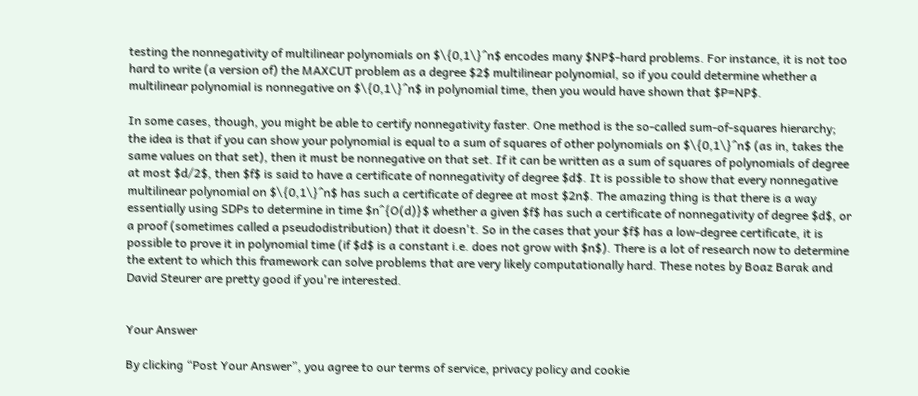testing the nonnegativity of multilinear polynomials on $\{0,1\}^n$ encodes many $NP$-hard problems. For instance, it is not too hard to write (a version of) the MAXCUT problem as a degree $2$ multilinear polynomial, so if you could determine whether a multilinear polynomial is nonnegative on $\{0,1\}^n$ in polynomial time, then you would have shown that $P=NP$.

In some cases, though, you might be able to certify nonnegativity faster. One method is the so-called sum-of-squares hierarchy; the idea is that if you can show your polynomial is equal to a sum of squares of other polynomials on $\{0,1\}^n$ (as in, takes the same values on that set), then it must be nonnegative on that set. If it can be written as a sum of squares of polynomials of degree at most $d/2$, then $f$ is said to have a certificate of nonnegativity of degree $d$. It is possible to show that every nonnegative multilinear polynomial on $\{0,1\}^n$ has such a certificate of degree at most $2n$. The amazing thing is that there is a way essentially using SDPs to determine in time $n^{O(d)}$ whether a given $f$ has such a certificate of nonnegativity of degree $d$, or a proof (sometimes called a pseudodistribution) that it doesn't. So in the cases that your $f$ has a low-degree certificate, it is possible to prove it in polynomial time (if $d$ is a constant i.e. does not grow with $n$). There is a lot of research now to determine the extent to which this framework can solve problems that are very likely computationally hard. These notes by Boaz Barak and David Steurer are pretty good if you're interested.


Your Answer

By clicking “Post Your Answer”, you agree to our terms of service, privacy policy and cookie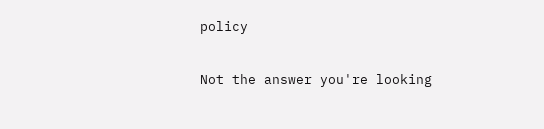policy

Not the answer you're looking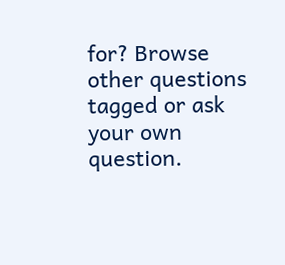for? Browse other questions tagged or ask your own question.